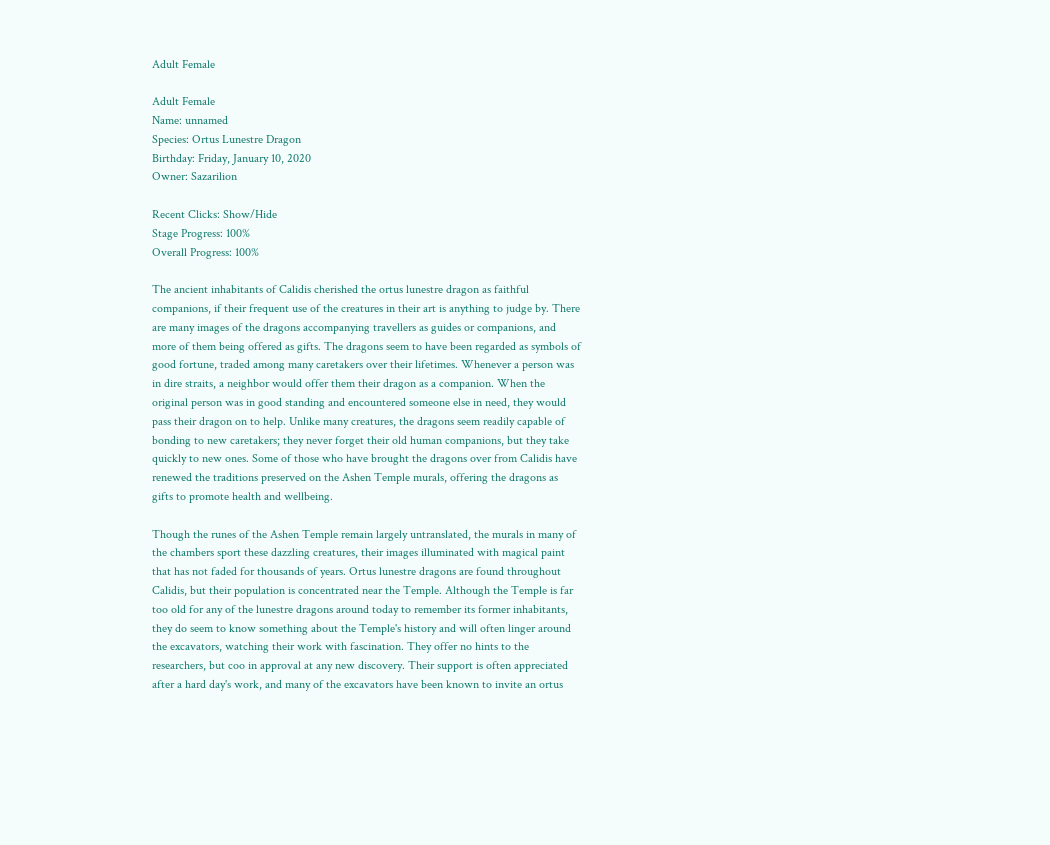Adult Female

Adult Female
Name: unnamed
Species: Ortus Lunestre Dragon
Birthday: Friday, January 10, 2020
Owner: Sazarilion

Recent Clicks: Show/Hide
Stage Progress: 100%
Overall Progress: 100%

The ancient inhabitants of Calidis cherished the ortus lunestre dragon as faithful companions, if their frequent use of the creatures in their art is anything to judge by. There are many images of the dragons accompanying travellers as guides or companions, and more of them being offered as gifts. The dragons seem to have been regarded as symbols of good fortune, traded among many caretakers over their lifetimes. Whenever a person was in dire straits, a neighbor would offer them their dragon as a companion. When the original person was in good standing and encountered someone else in need, they would pass their dragon on to help. Unlike many creatures, the dragons seem readily capable of bonding to new caretakers; they never forget their old human companions, but they take quickly to new ones. Some of those who have brought the dragons over from Calidis have renewed the traditions preserved on the Ashen Temple murals, offering the dragons as gifts to promote health and wellbeing.

Though the runes of the Ashen Temple remain largely untranslated, the murals in many of the chambers sport these dazzling creatures, their images illuminated with magical paint that has not faded for thousands of years. Ortus lunestre dragons are found throughout Calidis, but their population is concentrated near the Temple. Although the Temple is far too old for any of the lunestre dragons around today to remember its former inhabitants, they do seem to know something about the Temple's history and will often linger around the excavators, watching their work with fascination. They offer no hints to the researchers, but coo in approval at any new discovery. Their support is often appreciated after a hard day's work, and many of the excavators have been known to invite an ortus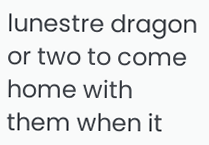lunestre dragon or two to come home with them when it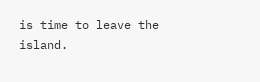is time to leave the island.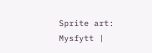Sprite art: Mysfytt |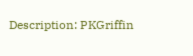Description: PKGriffin